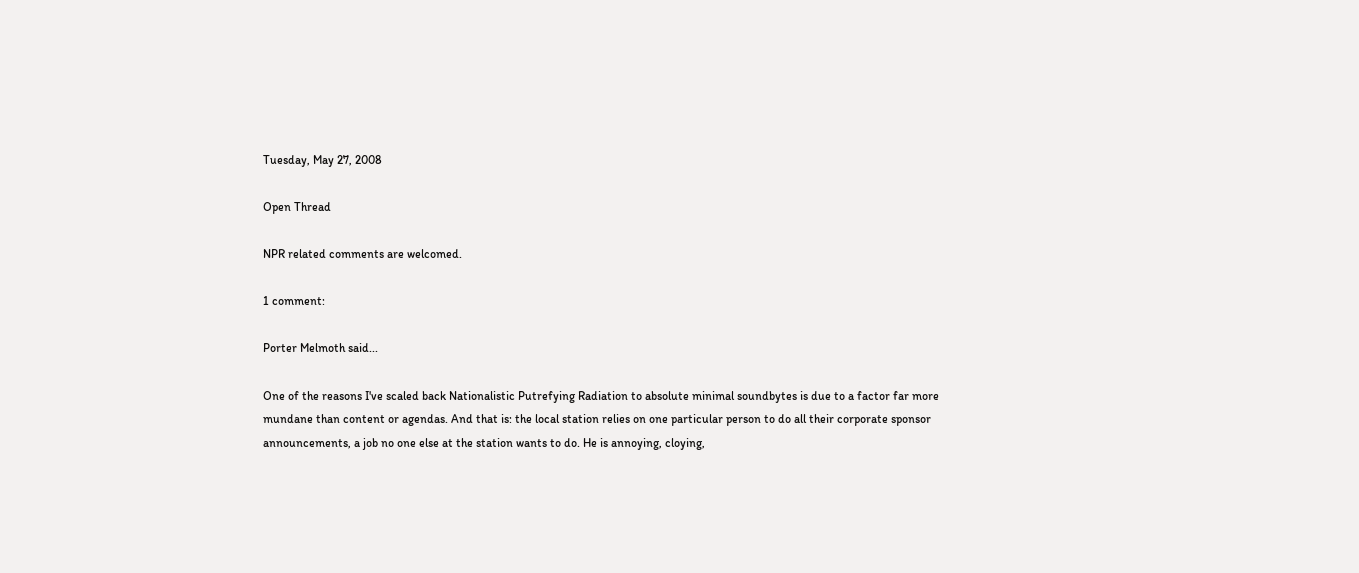Tuesday, May 27, 2008

Open Thread

NPR related comments are welcomed.

1 comment:

Porter Melmoth said...

One of the reasons I've scaled back Nationalistic Putrefying Radiation to absolute minimal soundbytes is due to a factor far more mundane than content or agendas. And that is: the local station relies on one particular person to do all their corporate sponsor announcements, a job no one else at the station wants to do. He is annoying, cloying,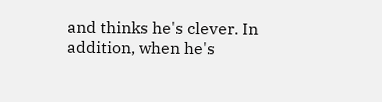and thinks he's clever. In addition, when he's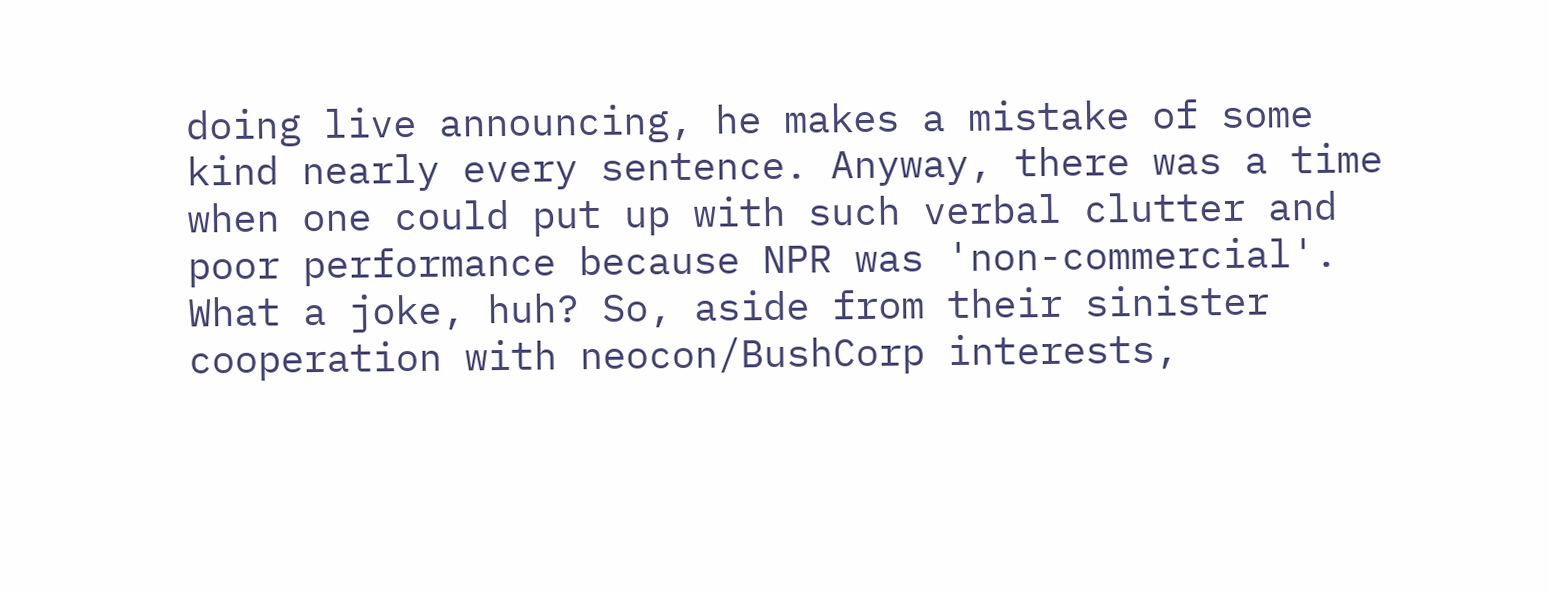doing live announcing, he makes a mistake of some kind nearly every sentence. Anyway, there was a time when one could put up with such verbal clutter and poor performance because NPR was 'non-commercial'. What a joke, huh? So, aside from their sinister cooperation with neocon/BushCorp interests,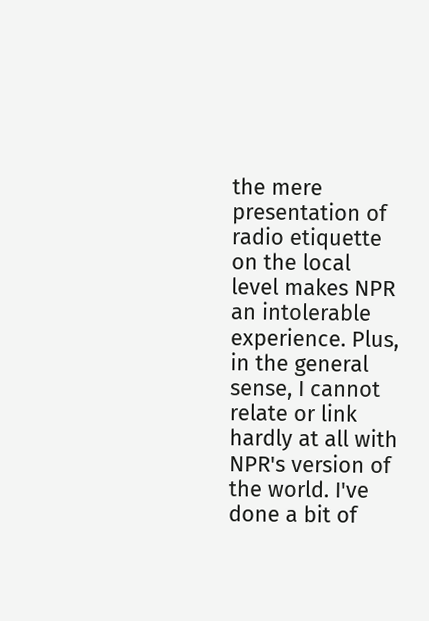the mere presentation of radio etiquette on the local level makes NPR an intolerable experience. Plus, in the general sense, I cannot relate or link hardly at all with NPR's version of the world. I've done a bit of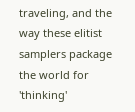traveling, and the way these elitist samplers package the world for 'thinking'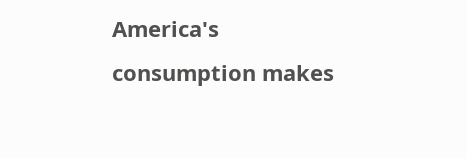America's consumption makes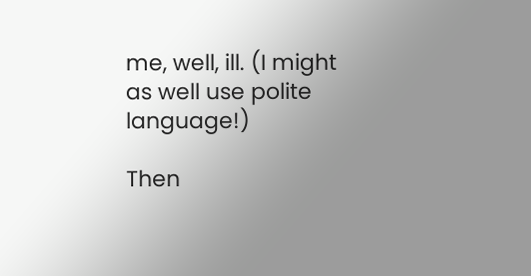me, well, ill. (I might as well use polite language!)

Then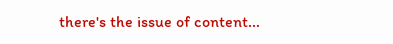there's the issue of content...